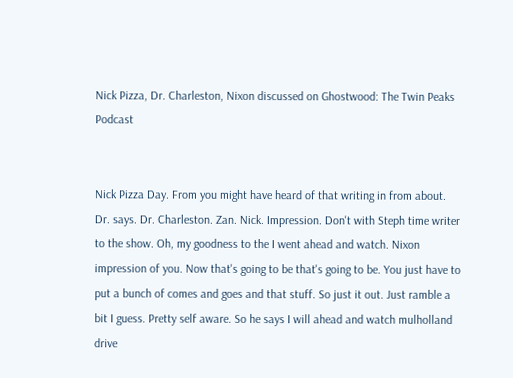Nick Pizza, Dr. Charleston, Nixon discussed on Ghostwood: The Twin Peaks Podcast


Nick Pizza Day. From you might have heard of that writing in from about. Dr. says. Dr. Charleston. Zan. Nick. Impression. Don't with Steph time writer to the show. Oh, my goodness to the I went ahead and watch. Nixon impression of you. Now that's going to be that's going to be. You just have to put a bunch of comes and goes and that stuff. So just it out. Just ramble a bit I guess. Pretty self aware. So he says I will ahead and watch mulholland drive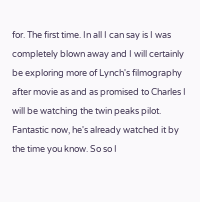for. The first time. In all I can say is I was completely blown away and I will certainly be exploring more of Lynch's filmography after movie as and as promised to Charles I will be watching the twin peaks pilot. Fantastic now, he's already watched it by the time you know. So so I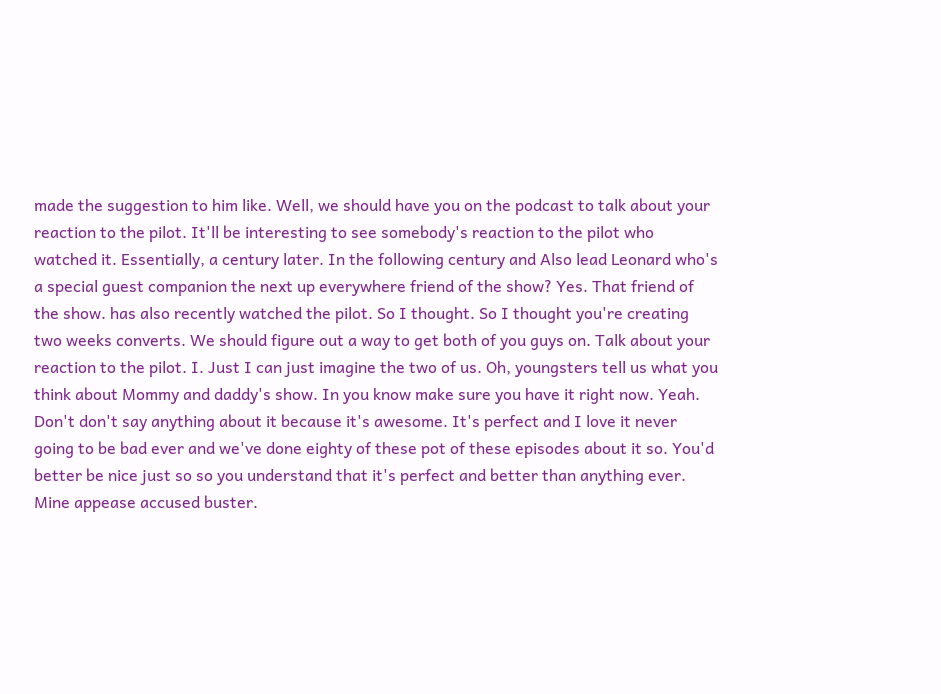made the suggestion to him like. Well, we should have you on the podcast to talk about your reaction to the pilot. It'll be interesting to see somebody's reaction to the pilot who watched it. Essentially, a century later. In the following century and Also lead Leonard who's a special guest companion the next up everywhere friend of the show? Yes. That friend of the show. has also recently watched the pilot. So I thought. So I thought you're creating two weeks converts. We should figure out a way to get both of you guys on. Talk about your reaction to the pilot. I. Just I can just imagine the two of us. Oh, youngsters tell us what you think about Mommy and daddy's show. In you know make sure you have it right now. Yeah. Don't don't say anything about it because it's awesome. It's perfect and I love it never going to be bad ever and we've done eighty of these pot of these episodes about it so. You'd better be nice just so so you understand that it's perfect and better than anything ever. Mine appease accused buster.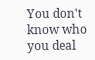You don't know who you deal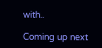with..

Coming up next